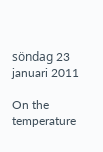söndag 23 januari 2011

On the temperature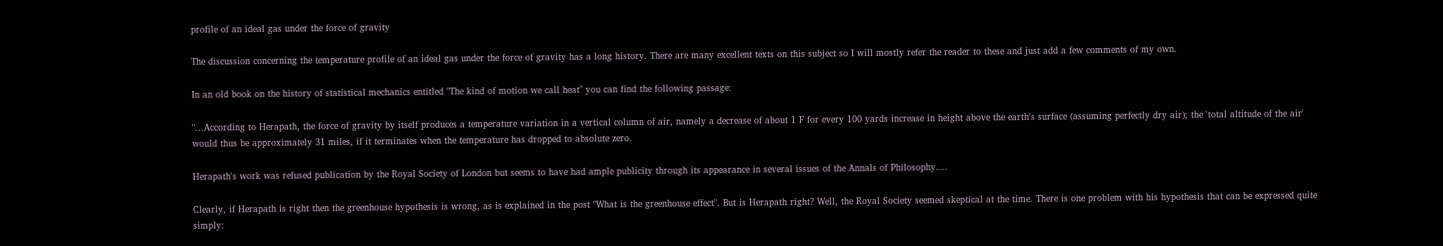profile of an ideal gas under the force of gravity

The discussion concerning the temperature profile of an ideal gas under the force of gravity has a long history. There are many excellent texts on this subject so I will mostly refer the reader to these and just add a few comments of my own.

In an old book on the history of statistical mechanics entitled "The kind of motion we call heat" you can find the following passage:

"...According to Herapath, the force of gravity by itself produces a temperature variation in a vertical column of air, namely a decrease of about 1 F for every 100 yards increase in height above the earth's surface (assuming perfectly dry air); the 'total altitude of the air' would thus be approximately 31 miles, if it terminates when the temperature has dropped to absolute zero.

Herapath's work was refused publication by the Royal Society of London but seems to have had ample publicity through its appearance in several issues of the Annals of Philosophy....

Clearly, if Herapath is right then the greenhouse hypothesis is wrong, as is explained in the post "What is the greenhouse effect". But is Herapath right? Well, the Royal Society seemed skeptical at the time. There is one problem with his hypothesis that can be expressed quite simply: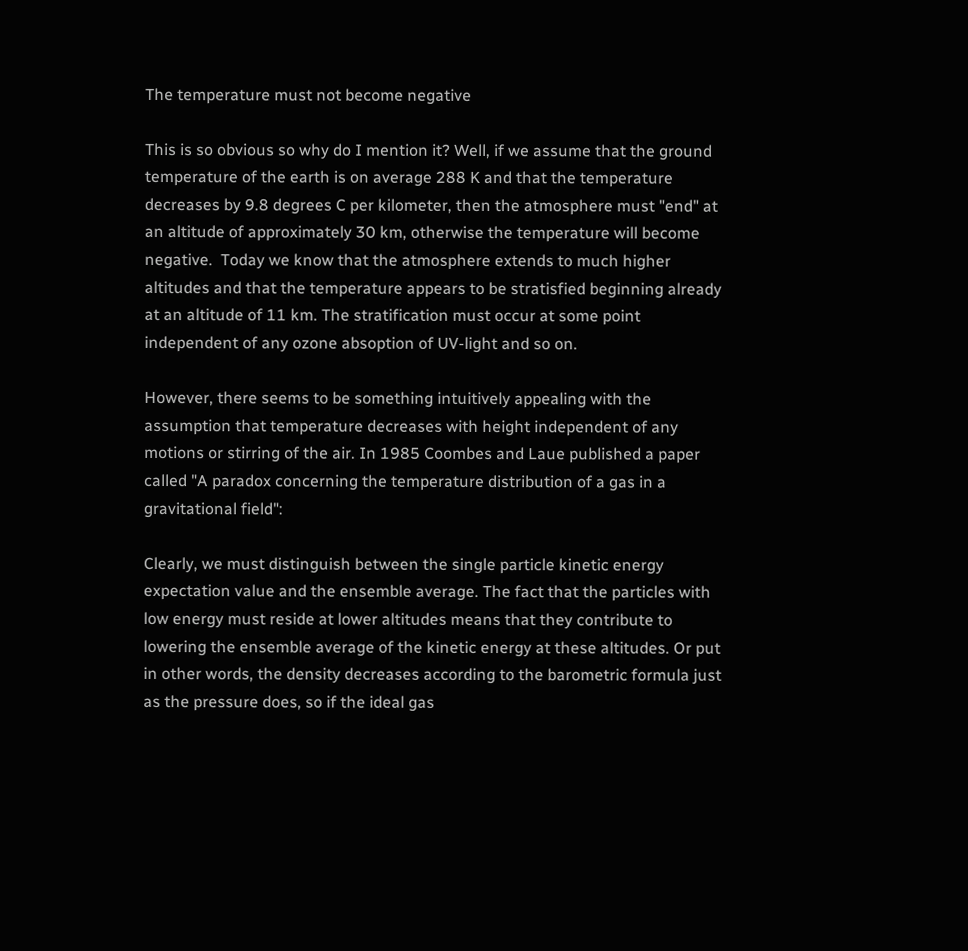The temperature must not become negative

This is so obvious so why do I mention it? Well, if we assume that the ground temperature of the earth is on average 288 K and that the temperature decreases by 9.8 degrees C per kilometer, then the atmosphere must "end" at an altitude of approximately 30 km, otherwise the temperature will become negative.  Today we know that the atmosphere extends to much higher altitudes and that the temperature appears to be stratisfied beginning already at an altitude of 11 km. The stratification must occur at some point independent of any ozone absoption of UV-light and so on.

However, there seems to be something intuitively appealing with the assumption that temperature decreases with height independent of any motions or stirring of the air. In 1985 Coombes and Laue published a paper called "A paradox concerning the temperature distribution of a gas in a gravitational field":

Clearly, we must distinguish between the single particle kinetic energy expectation value and the ensemble average. The fact that the particles with low energy must reside at lower altitudes means that they contribute to lowering the ensemble average of the kinetic energy at these altitudes. Or put in other words, the density decreases according to the barometric formula just as the pressure does, so if the ideal gas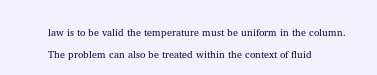law is to be valid the temperature must be uniform in the column.

The problem can also be treated within the context of fluid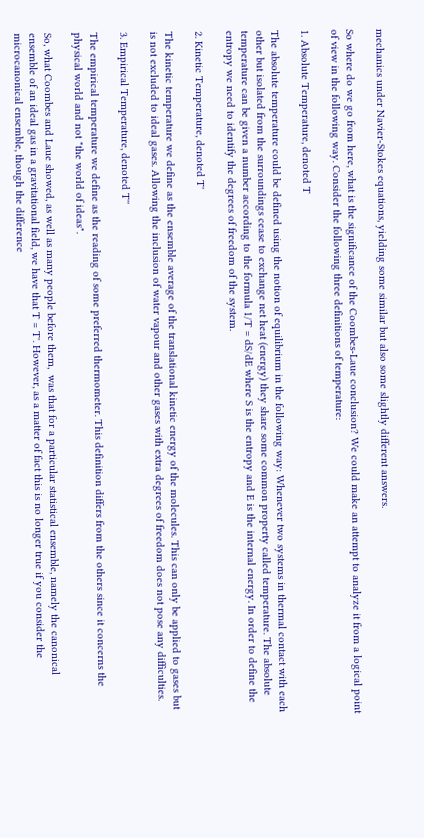mechanics under Navier-Stokes equations, yielding some similar but also some slightly different answers.

So where do we go from here, what is the significance of the Coombes-Laue conclusion? We could make an attempt to analyze it from a logical point of view in the following way. Consider the following three definitions of temperature:

1. Absolute Temperature, denoted T

The absolute temperature could be defined using the notion of equilibrium in the following way: Whenever two systems in thermal contact with each other but isolated from the surroundings cease to exchange net heat (energy) they share some common property called temperature. The absolute temperature can be given a number according to the formula 1/T = dS/dE where S is the entropy and E is the internal energy. In order to define the entropy we need to identify the degrees of freedom of the system.

2. Kinetic Temperature, denoted T'

The kinetic temperature we define as the ensemble average of the translational kinetic energy of the molecules. This can only be applied to gases but is not excluded to ideal gases. Allowing the inclusion of water vapour and other gases with extra degrees of freedom does not pose any difficulties.

3. Empirical Temperature, denoted T''

The empirical temperature we define as the reading of some preferred thermometer. This definition differs from the others since it concerns the physical world and not "the world of ideas".

So, what Coombes and Laue showed, as well as many people before them,  was that for a particular statistical ensemble, namely the canonical ensemble of an ideal gas in a gravitational field, we have that T = T'. However, as a matter of fact this is no longer true if you consider the microcanonical ensemble, though the difference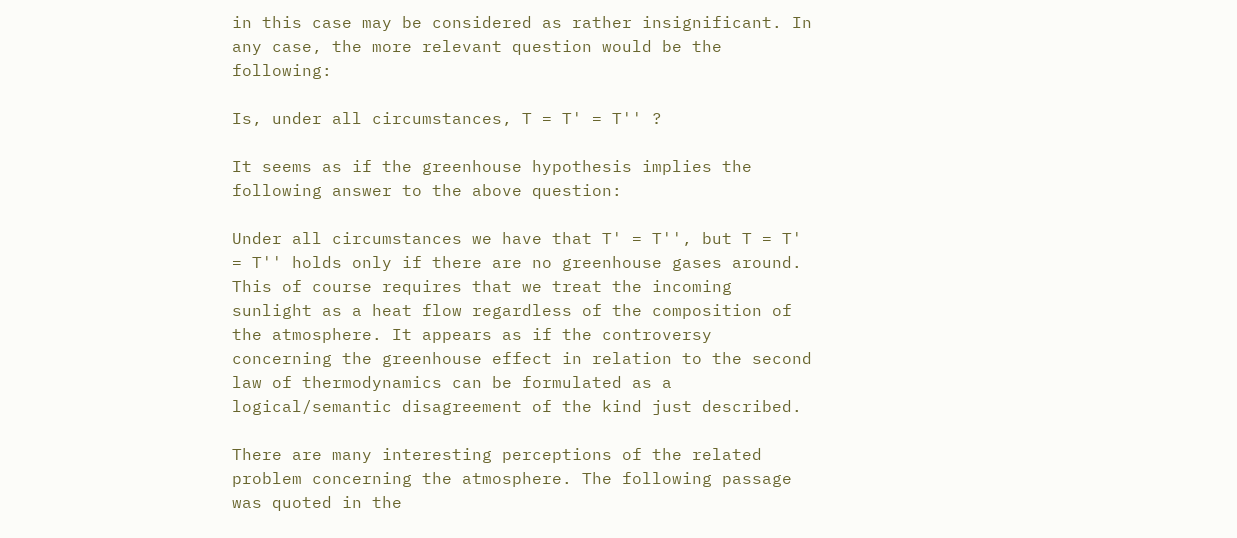in this case may be considered as rather insignificant. In any case, the more relevant question would be the following:

Is, under all circumstances, T = T' = T'' ?

It seems as if the greenhouse hypothesis implies the following answer to the above question:

Under all circumstances we have that T' = T'', but T = T' = T'' holds only if there are no greenhouse gases around. This of course requires that we treat the incoming sunlight as a heat flow regardless of the composition of the atmosphere. It appears as if the controversy concerning the greenhouse effect in relation to the second law of thermodynamics can be formulated as a logical/semantic disagreement of the kind just described.

There are many interesting perceptions of the related problem concerning the atmosphere. The following passage was quoted in the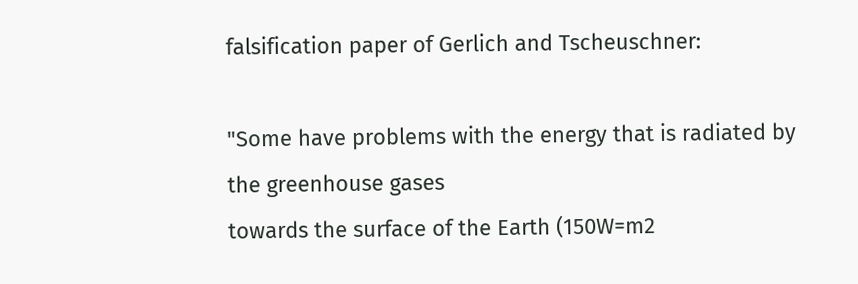falsification paper of Gerlich and Tscheuschner:

"Some have problems with the energy that is radiated by the greenhouse gases
towards the surface of the Earth (150W=m2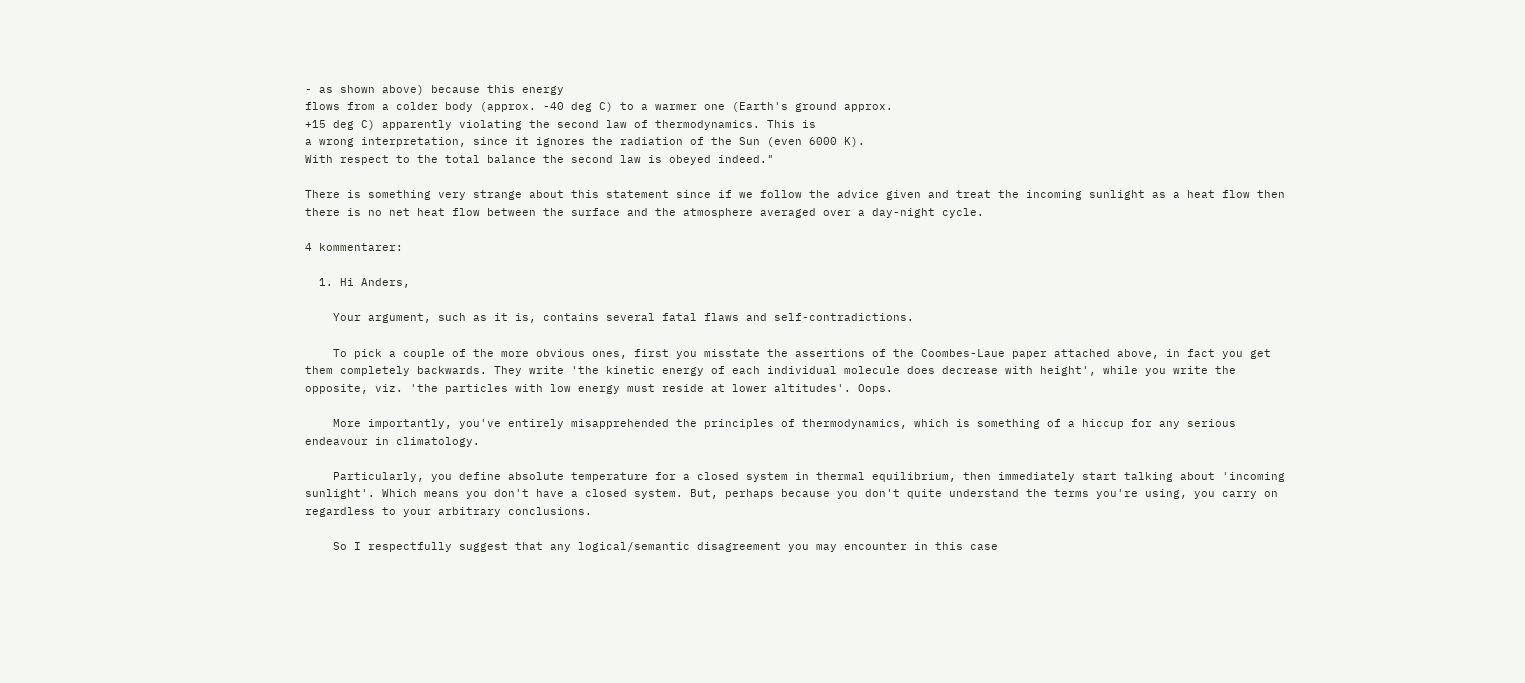- as shown above) because this energy
flows from a colder body (approx. -40 deg C) to a warmer one (Earth's ground approx.
+15 deg C) apparently violating the second law of thermodynamics. This is
a wrong interpretation, since it ignores the radiation of the Sun (even 6000 K).
With respect to the total balance the second law is obeyed indeed."

There is something very strange about this statement since if we follow the advice given and treat the incoming sunlight as a heat flow then there is no net heat flow between the surface and the atmosphere averaged over a day-night cycle.

4 kommentarer:

  1. Hi Anders,

    Your argument, such as it is, contains several fatal flaws and self-contradictions.

    To pick a couple of the more obvious ones, first you misstate the assertions of the Coombes-Laue paper attached above, in fact you get them completely backwards. They write 'the kinetic energy of each individual molecule does decrease with height', while you write the opposite, viz. 'the particles with low energy must reside at lower altitudes'. Oops.

    More importantly, you've entirely misapprehended the principles of thermodynamics, which is something of a hiccup for any serious endeavour in climatology.

    Particularly, you define absolute temperature for a closed system in thermal equilibrium, then immediately start talking about 'incoming sunlight'. Which means you don't have a closed system. But, perhaps because you don't quite understand the terms you're using, you carry on regardless to your arbitrary conclusions.

    So I respectfully suggest that any logical/semantic disagreement you may encounter in this case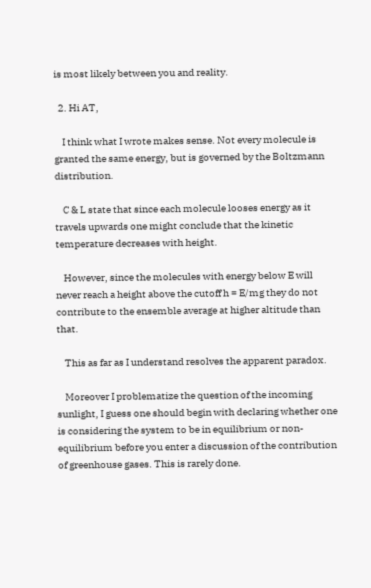is most likely between you and reality.

  2. Hi AT,

    I think what I wrote makes sense. Not every molecule is granted the same energy, but is governed by the Boltzmann distribution.

    C & L state that since each molecule looses energy as it travels upwards one might conclude that the kinetic temperature decreases with height.

    However, since the molecules with energy below E will never reach a height above the cutoff h = E/mg they do not contribute to the ensemble average at higher altitude than that.

    This as far as I understand resolves the apparent paradox.

    Moreover I problematize the question of the incoming sunlight, I guess one should begin with declaring whether one is considering the system to be in equilibrium or non-equilibrium before you enter a discussion of the contribution of greenhouse gases. This is rarely done.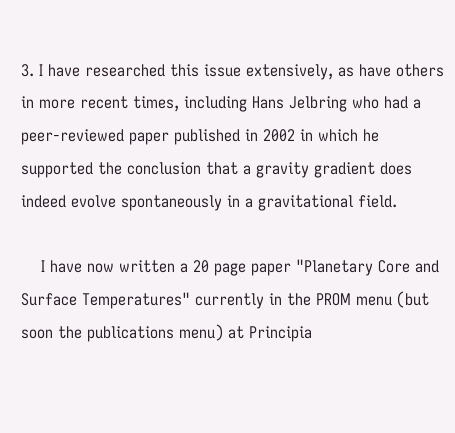3. I have researched this issue extensively, as have others in more recent times, including Hans Jelbring who had a peer-reviewed paper published in 2002 in which he supported the conclusion that a gravity gradient does indeed evolve spontaneously in a gravitational field.

    I have now written a 20 page paper "Planetary Core and Surface Temperatures" currently in the PROM menu (but soon the publications menu) at Principia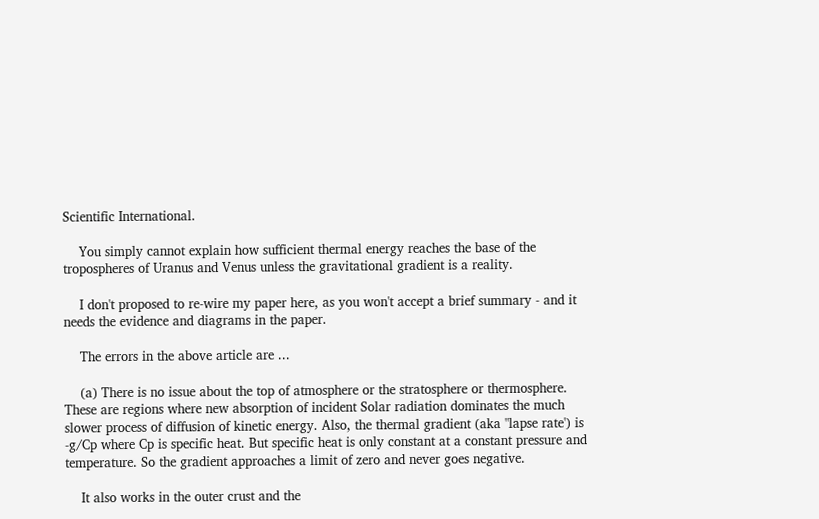Scientific International.

    You simply cannot explain how sufficient thermal energy reaches the base of the tropospheres of Uranus and Venus unless the gravitational gradient is a reality.

    I don't proposed to re-wire my paper here, as you won't accept a brief summary - and it needs the evidence and diagrams in the paper.

    The errors in the above article are ...

    (a) There is no issue about the top of atmosphere or the stratosphere or thermosphere. These are regions where new absorption of incident Solar radiation dominates the much slower process of diffusion of kinetic energy. Also, the thermal gradient (aka "lapse rate') is -g/Cp where Cp is specific heat. But specific heat is only constant at a constant pressure and temperature. So the gradient approaches a limit of zero and never goes negative.

    It also works in the outer crust and the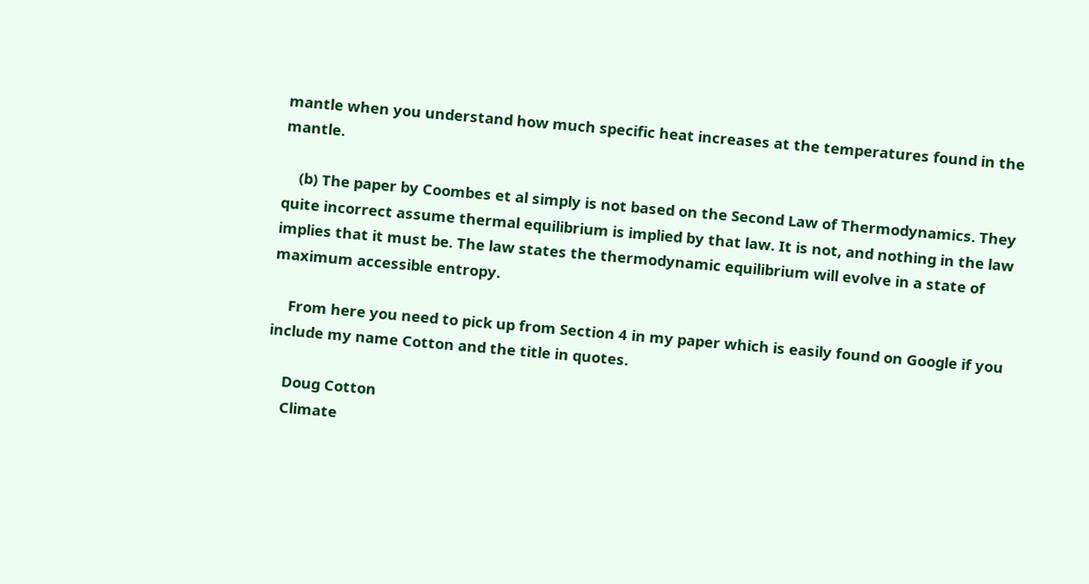mantle when you understand how much specific heat increases at the temperatures found in the mantle.

    (b) The paper by Coombes et al simply is not based on the Second Law of Thermodynamics. They quite incorrect assume thermal equilibrium is implied by that law. It is not, and nothing in the law implies that it must be. The law states the thermodynamic equilibrium will evolve in a state of maximum accessible entropy.

    From here you need to pick up from Section 4 in my paper which is easily found on Google if you include my name Cotton and the title in quotes.

    Doug Cotton
    Climate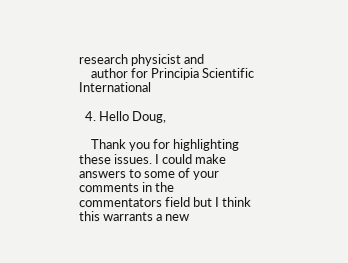research physicist and
    author for Principia Scientific International

  4. Hello Doug,

    Thank you for highlighting these issues. I could make answers to some of your comments in the commentators field but I think this warrants a new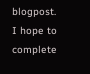blogpost. I hope to complete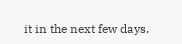it in the next few days.